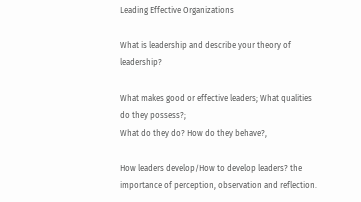Leading Effective Organizations

What is leadership and describe your theory of leadership?

What makes good or effective leaders; What qualities do they possess?;
What do they do? How do they behave?,

How leaders develop/How to develop leaders? the importance of perception, observation and reflection.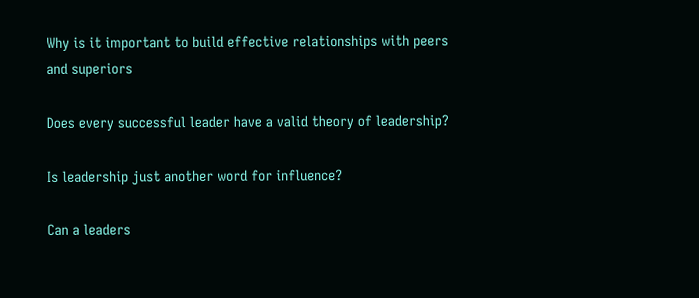Why is it important to build effective relationships with peers and superiors

Does every successful leader have a valid theory of leadership?

Is leadership just another word for influence?

Can a leaders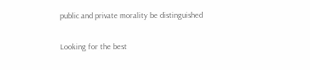public and private morality be distinguished

Looking for the best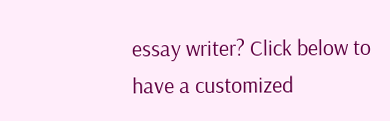essay writer? Click below to have a customized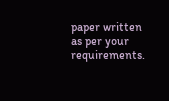paper written as per your requirements.